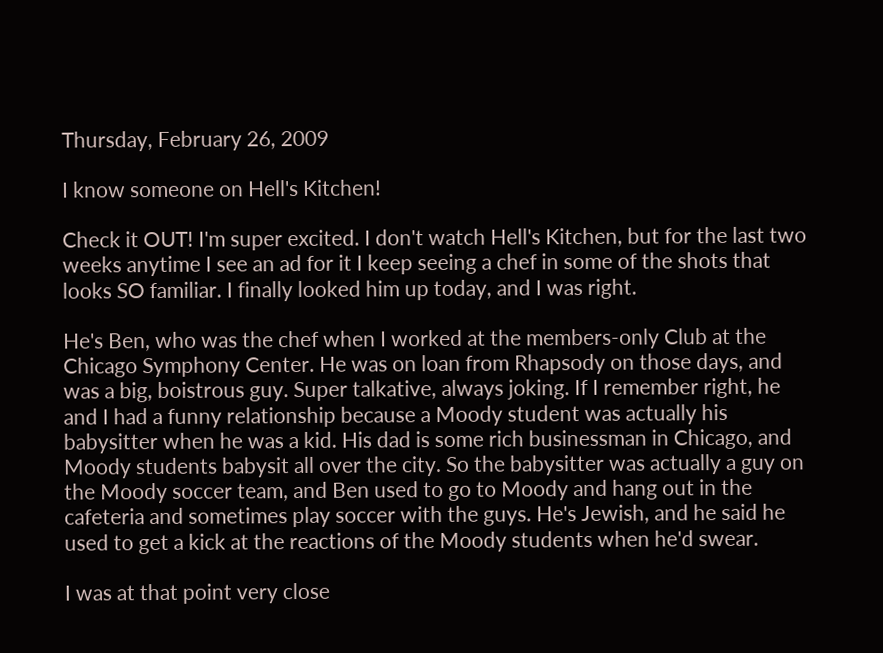Thursday, February 26, 2009

I know someone on Hell's Kitchen!

Check it OUT! I'm super excited. I don't watch Hell's Kitchen, but for the last two weeks anytime I see an ad for it I keep seeing a chef in some of the shots that looks SO familiar. I finally looked him up today, and I was right.

He's Ben, who was the chef when I worked at the members-only Club at the Chicago Symphony Center. He was on loan from Rhapsody on those days, and was a big, boistrous guy. Super talkative, always joking. If I remember right, he and I had a funny relationship because a Moody student was actually his babysitter when he was a kid. His dad is some rich businessman in Chicago, and Moody students babysit all over the city. So the babysitter was actually a guy on the Moody soccer team, and Ben used to go to Moody and hang out in the cafeteria and sometimes play soccer with the guys. He's Jewish, and he said he used to get a kick at the reactions of the Moody students when he'd swear.

I was at that point very close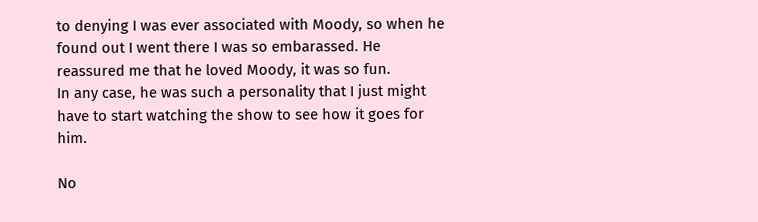to denying I was ever associated with Moody, so when he found out I went there I was so embarassed. He reassured me that he loved Moody, it was so fun.
In any case, he was such a personality that I just might have to start watching the show to see how it goes for him.

No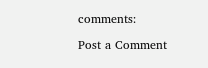comments:

Post a Comment